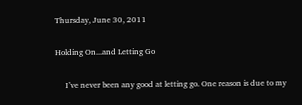Thursday, June 30, 2011

Holding On...and Letting Go

     I’ve never been any good at letting go. One reason is due to my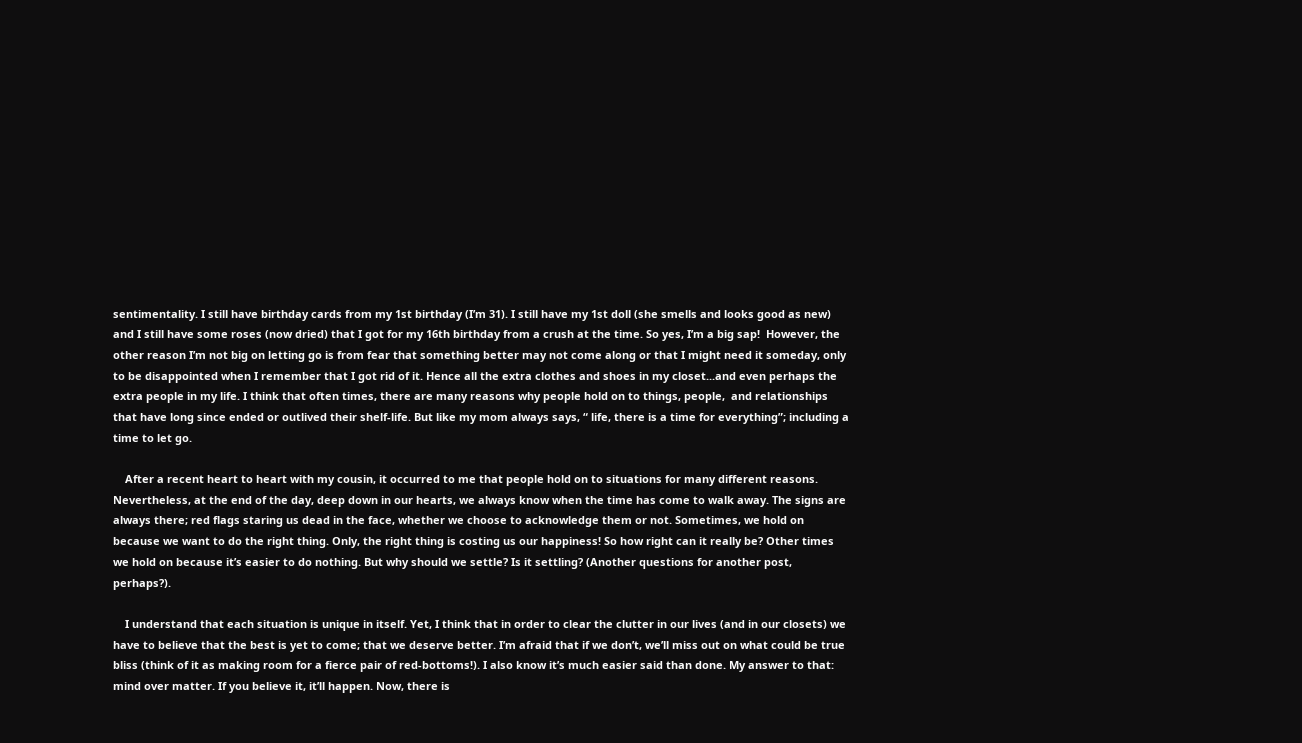sentimentality. I still have birthday cards from my 1st birthday (I’m 31). I still have my 1st doll (she smells and looks good as new) and I still have some roses (now dried) that I got for my 16th birthday from a crush at the time. So yes, I’m a big sap!  However, the other reason I’m not big on letting go is from fear that something better may not come along or that I might need it someday, only to be disappointed when I remember that I got rid of it. Hence all the extra clothes and shoes in my closet...and even perhaps the extra people in my life. I think that often times, there are many reasons why people hold on to things, people,  and relationships that have long since ended or outlived their shelf-life. But like my mom always says, “ life, there is a time for everything”; including a time to let go.

    After a recent heart to heart with my cousin, it occurred to me that people hold on to situations for many different reasons. Nevertheless, at the end of the day, deep down in our hearts, we always know when the time has come to walk away. The signs are always there; red flags staring us dead in the face, whether we choose to acknowledge them or not. Sometimes, we hold on because we want to do the right thing. Only, the right thing is costing us our happiness! So how right can it really be? Other times we hold on because it’s easier to do nothing. But why should we settle? Is it settling? (Another questions for another post, perhaps?).

    I understand that each situation is unique in itself. Yet, I think that in order to clear the clutter in our lives (and in our closets) we have to believe that the best is yet to come; that we deserve better. I’m afraid that if we don’t, we’ll miss out on what could be true bliss (think of it as making room for a fierce pair of red-bottoms!). I also know it’s much easier said than done. My answer to that: mind over matter. If you believe it, it’ll happen. Now, there is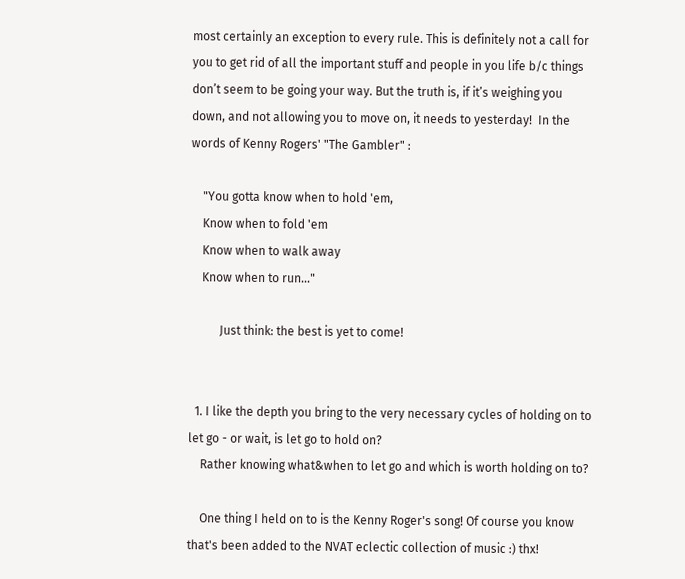most certainly an exception to every rule. This is definitely not a call for you to get rid of all the important stuff and people in you life b/c things don’t seem to be going your way. But the truth is, if it’s weighing you down, and not allowing you to move on, it needs to yesterday!  In the words of Kenny Rogers' "The Gambler" :

    "You gotta know when to hold 'em,
    Know when to fold 'em
    Know when to walk away
    Know when to run..."

          Just think: the best is yet to come!


  1. I like the depth you bring to the very necessary cycles of holding on to let go - or wait, is let go to hold on?
    Rather knowing what&when to let go and which is worth holding on to?

    One thing I held on to is the Kenny Roger's song! Of course you know that's been added to the NVAT eclectic collection of music :) thx!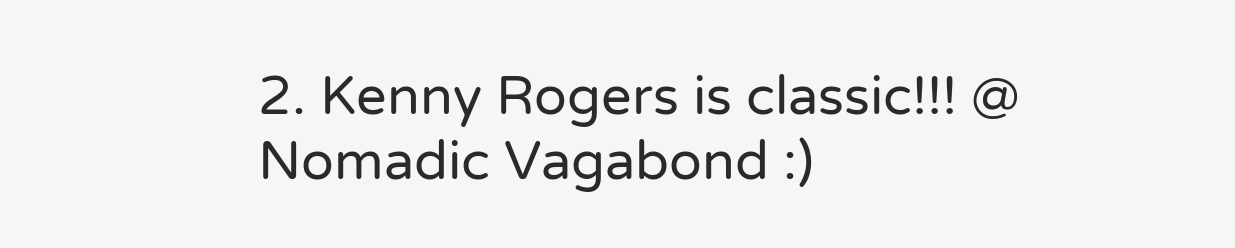2. Kenny Rogers is classic!!! @ Nomadic Vagabond :)